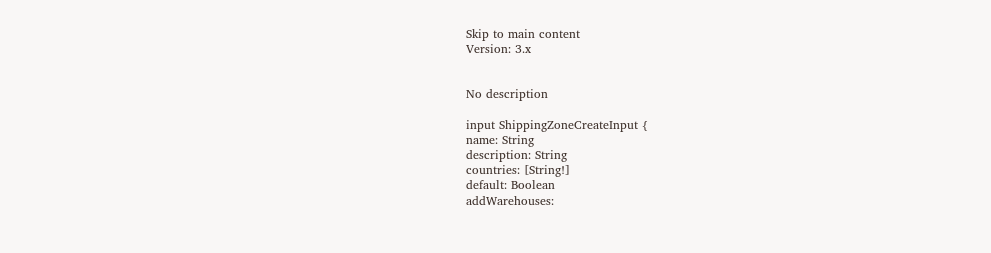Skip to main content
Version: 3.x


No description

input ShippingZoneCreateInput {
name: String
description: String
countries: [String!]
default: Boolean
addWarehouses: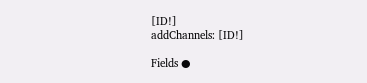[ID!]
addChannels: [ID!]

Fields ●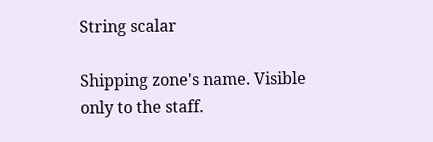String scalar

Shipping zone's name. Visible only to the staff.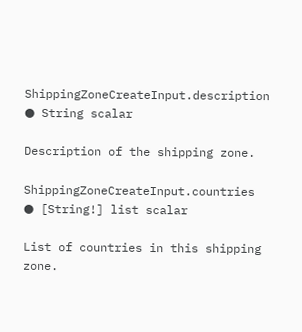ShippingZoneCreateInput.description ● String scalar

Description of the shipping zone.

ShippingZoneCreateInput.countries ● [String!] list scalar

List of countries in this shipping zone.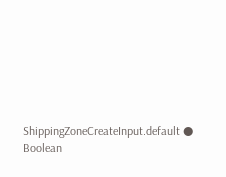ShippingZoneCreateInput.default ● Boolean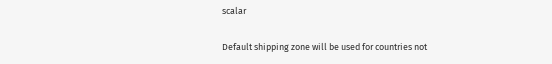scalar

Default shipping zone will be used for countries not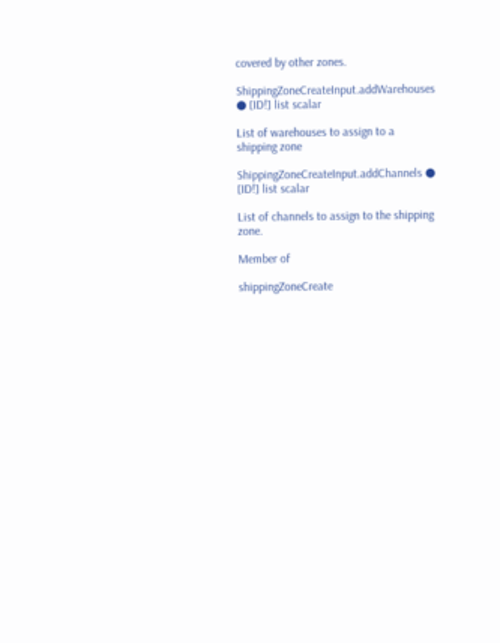covered by other zones.

ShippingZoneCreateInput.addWarehouses ● [ID!] list scalar

List of warehouses to assign to a shipping zone

ShippingZoneCreateInput.addChannels ● [ID!] list scalar

List of channels to assign to the shipping zone.

Member of

shippingZoneCreate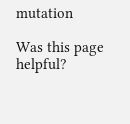mutation

Was this page helpful?